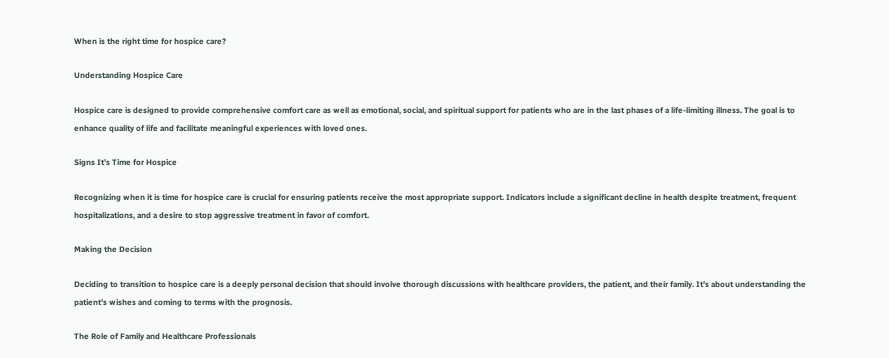When is the right time for hospice care?

Understanding Hospice Care

Hospice care is designed to provide comprehensive comfort care as well as emotional, social, and spiritual support for patients who are in the last phases of a life-limiting illness. The goal is to enhance quality of life and facilitate meaningful experiences with loved ones.

Signs It’s Time for Hospice

Recognizing when it is time for hospice care is crucial for ensuring patients receive the most appropriate support. Indicators include a significant decline in health despite treatment, frequent hospitalizations, and a desire to stop aggressive treatment in favor of comfort.

Making the Decision

Deciding to transition to hospice care is a deeply personal decision that should involve thorough discussions with healthcare providers, the patient, and their family. It’s about understanding the patient’s wishes and coming to terms with the prognosis.

The Role of Family and Healthcare Professionals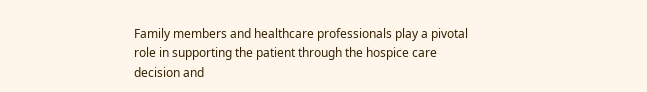Family members and healthcare professionals play a pivotal role in supporting the patient through the hospice care decision and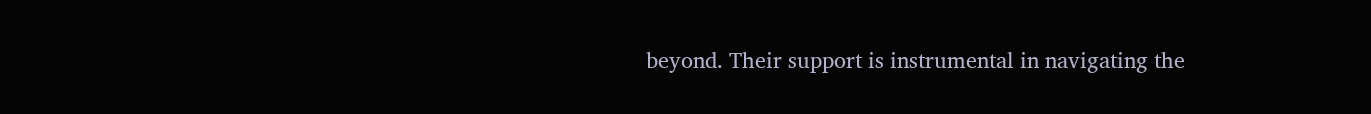beyond. Their support is instrumental in navigating the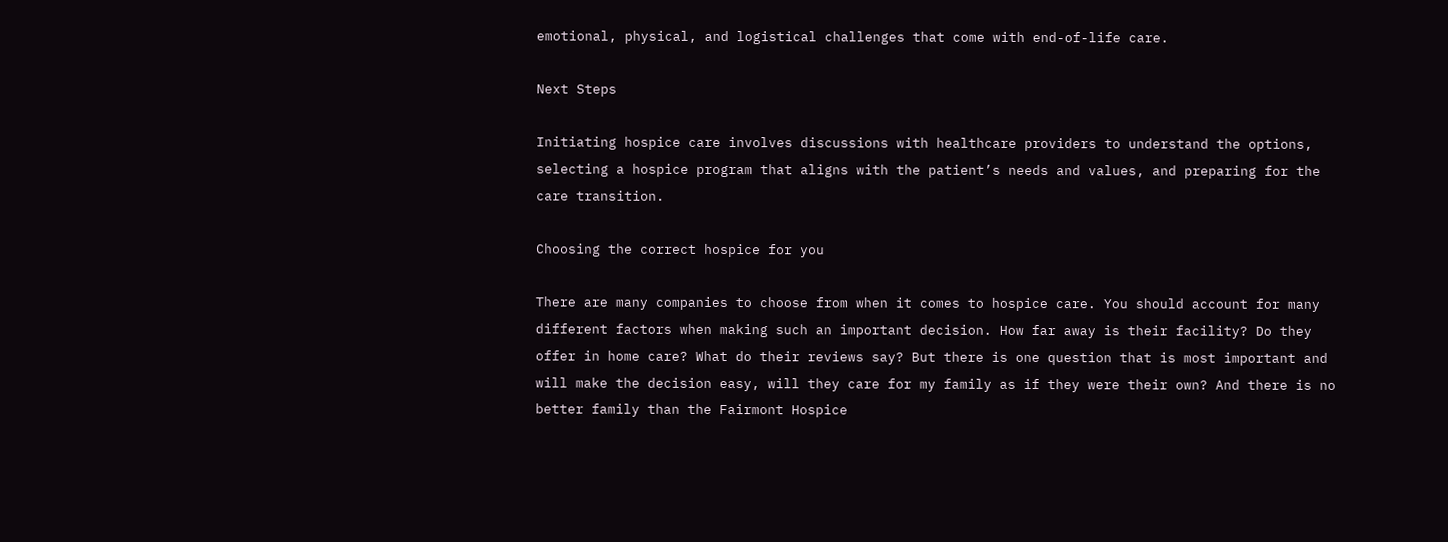emotional, physical, and logistical challenges that come with end-of-life care.

Next Steps

Initiating hospice care involves discussions with healthcare providers to understand the options, selecting a hospice program that aligns with the patient’s needs and values, and preparing for the care transition.

Choosing the correct hospice for you

There are many companies to choose from when it comes to hospice care. You should account for many different factors when making such an important decision. How far away is their facility? Do they offer in home care? What do their reviews say? But there is one question that is most important and will make the decision easy, will they care for my family as if they were their own? And there is no better family than the Fairmont Hospice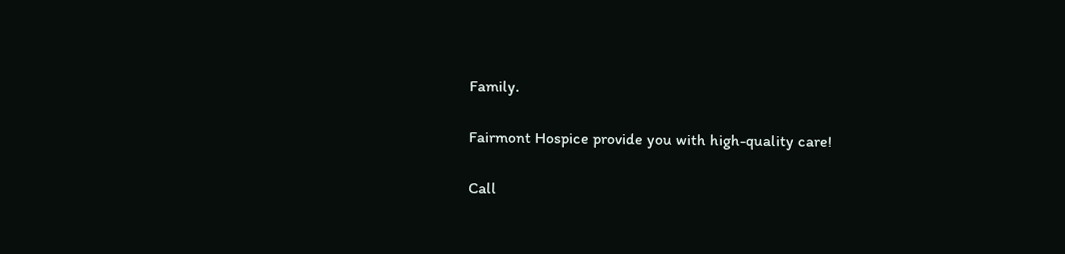Family.

Fairmont Hospice provide you with high-quality care!

Call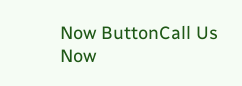Now ButtonCall Us Now